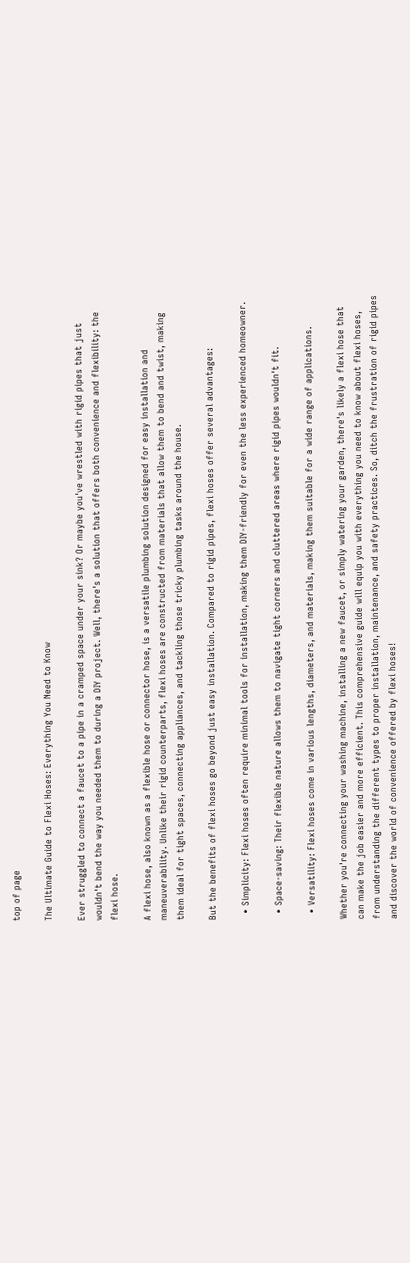top of page

The Ultimate Guide to Flexi Hoses: Everything You Need to Know

Ever struggled to connect a faucet to a pipe in a cramped space under your sink? Or maybe you've wrestled with rigid pipes that just wouldn't bend the way you needed them to during a DIY project. Well, there's a solution that offers both convenience and flexibility: the flexi hose.

A flexi hose, also known as a flexible hose or connector hose, is a versatile plumbing solution designed for easy installation and maneuverability. Unlike their rigid counterparts, flexi hoses are constructed from materials that allow them to bend and twist, making them ideal for tight spaces, connecting appliances, and tackling those tricky plumbing tasks around the house.

But the benefits of flexi hoses go beyond just easy installation. Compared to rigid pipes, flexi hoses offer several advantages:

  • Simplicity: Flexi hoses often require minimal tools for installation, making them DIY-friendly for even the less experienced homeowner.

  • Space-saving: Their flexible nature allows them to navigate tight corners and cluttered areas where rigid pipes wouldn't fit.

  • Versatility: Flexi hoses come in various lengths, diameters, and materials, making them suitable for a wide range of applications.

Whether you're connecting your washing machine, installing a new faucet, or simply watering your garden, there's likely a flexi hose that can make the job easier and more efficient. This comprehensive guide will equip you with everything you need to know about flexi hoses, from understanding the different types to proper installation, maintenance, and safety practices. So, ditch the frustration of rigid pipes and discover the world of convenience offered by flexi hoses!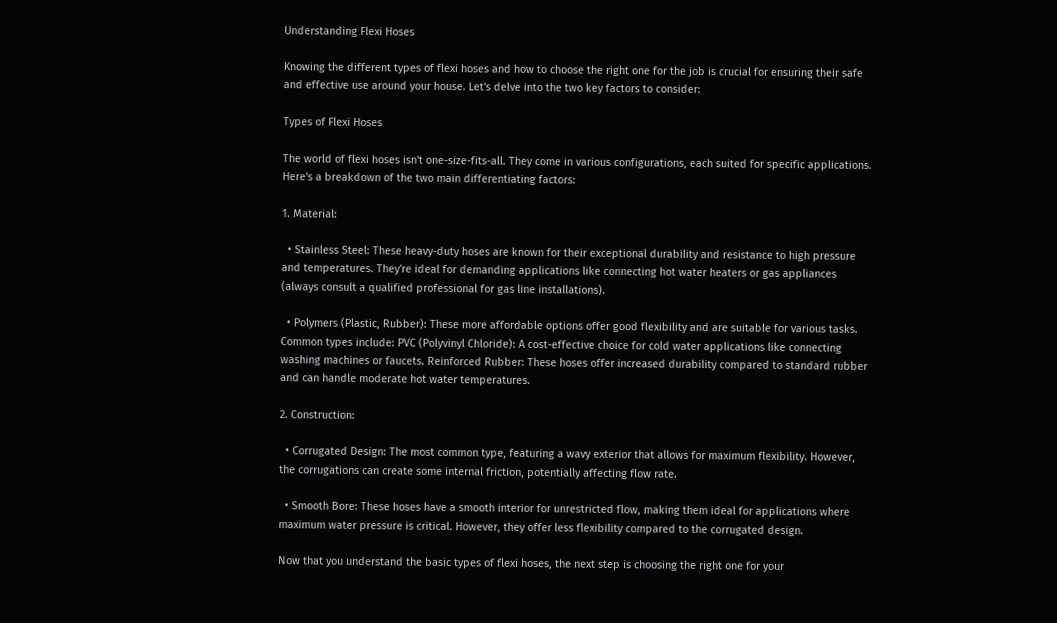Understanding Flexi Hoses

Knowing the different types of flexi hoses and how to choose the right one for the job is crucial for ensuring their safe and effective use around your house. Let's delve into the two key factors to consider:

Types of Flexi Hoses

The world of flexi hoses isn't one-size-fits-all. They come in various configurations, each suited for specific applications. Here's a breakdown of the two main differentiating factors:

1. Material:

  • Stainless Steel: These heavy-duty hoses are known for their exceptional durability and resistance to high pressure and temperatures. They're ideal for demanding applications like connecting hot water heaters or gas appliances (always consult a qualified professional for gas line installations).

  • Polymers (Plastic, Rubber): These more affordable options offer good flexibility and are suitable for various tasks. Common types include: PVC (Polyvinyl Chloride): A cost-effective choice for cold water applications like connecting washing machines or faucets. Reinforced Rubber: These hoses offer increased durability compared to standard rubber and can handle moderate hot water temperatures.

2. Construction:

  • Corrugated Design: The most common type, featuring a wavy exterior that allows for maximum flexibility. However, the corrugations can create some internal friction, potentially affecting flow rate.

  • Smooth Bore: These hoses have a smooth interior for unrestricted flow, making them ideal for applications where maximum water pressure is critical. However, they offer less flexibility compared to the corrugated design.

Now that you understand the basic types of flexi hoses, the next step is choosing the right one for your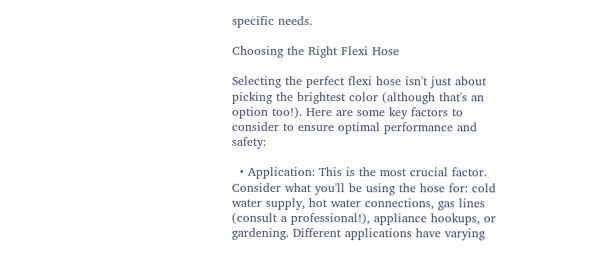specific needs.

Choosing the Right Flexi Hose

Selecting the perfect flexi hose isn't just about picking the brightest color (although that's an option too!). Here are some key factors to consider to ensure optimal performance and safety:

  • Application: This is the most crucial factor. Consider what you'll be using the hose for: cold water supply, hot water connections, gas lines (consult a professional!), appliance hookups, or gardening. Different applications have varying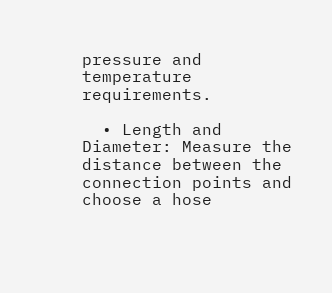pressure and temperature requirements.

  • Length and Diameter: Measure the distance between the connection points and choose a hose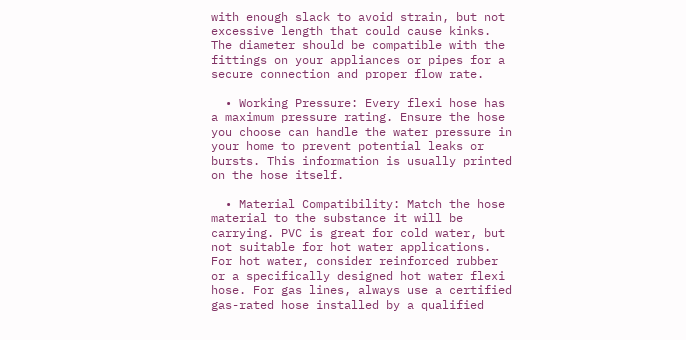with enough slack to avoid strain, but not excessive length that could cause kinks. The diameter should be compatible with the fittings on your appliances or pipes for a secure connection and proper flow rate.

  • Working Pressure: Every flexi hose has a maximum pressure rating. Ensure the hose you choose can handle the water pressure in your home to prevent potential leaks or bursts. This information is usually printed on the hose itself.

  • Material Compatibility: Match the hose material to the substance it will be carrying. PVC is great for cold water, but not suitable for hot water applications. For hot water, consider reinforced rubber or a specifically designed hot water flexi hose. For gas lines, always use a certified gas-rated hose installed by a qualified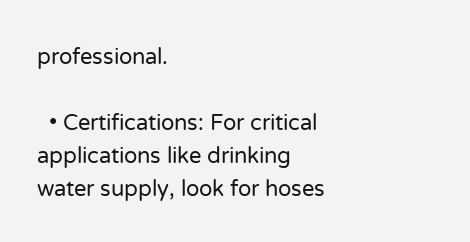professional.

  • Certifications: For critical applications like drinking water supply, look for hoses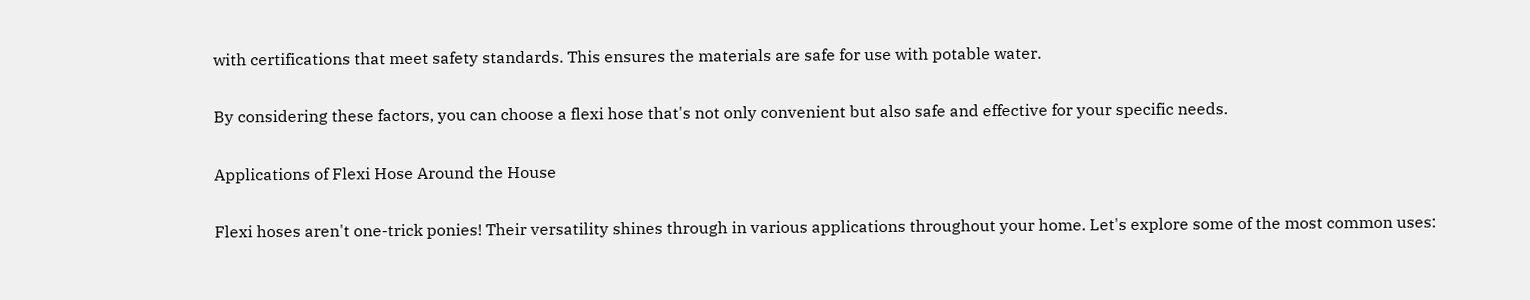with certifications that meet safety standards. This ensures the materials are safe for use with potable water.

By considering these factors, you can choose a flexi hose that's not only convenient but also safe and effective for your specific needs.

Applications of Flexi Hose Around the House

Flexi hoses aren't one-trick ponies! Their versatility shines through in various applications throughout your home. Let's explore some of the most common uses: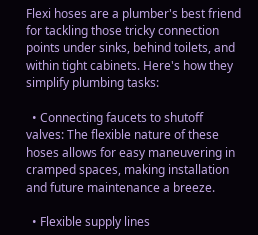Flexi hoses are a plumber's best friend for tackling those tricky connection points under sinks, behind toilets, and within tight cabinets. Here's how they simplify plumbing tasks:

  • Connecting faucets to shutoff valves: The flexible nature of these hoses allows for easy maneuvering in cramped spaces, making installation and future maintenance a breeze.

  • Flexible supply lines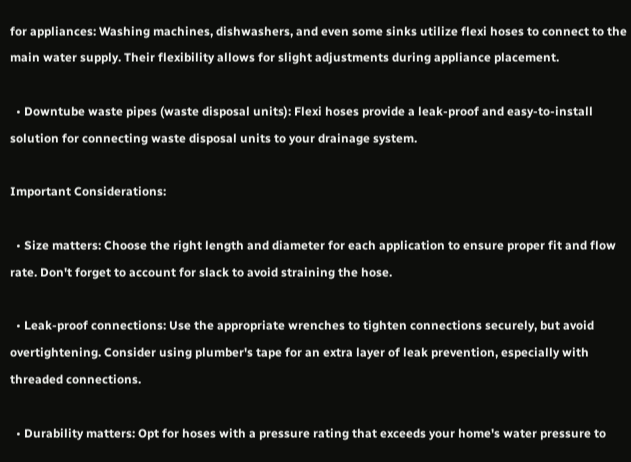for appliances: Washing machines, dishwashers, and even some sinks utilize flexi hoses to connect to the main water supply. Their flexibility allows for slight adjustments during appliance placement.

  • Downtube waste pipes (waste disposal units): Flexi hoses provide a leak-proof and easy-to-install solution for connecting waste disposal units to your drainage system.

Important Considerations:

  • Size matters: Choose the right length and diameter for each application to ensure proper fit and flow rate. Don't forget to account for slack to avoid straining the hose.

  • Leak-proof connections: Use the appropriate wrenches to tighten connections securely, but avoid overtightening. Consider using plumber's tape for an extra layer of leak prevention, especially with threaded connections.

  • Durability matters: Opt for hoses with a pressure rating that exceeds your home's water pressure to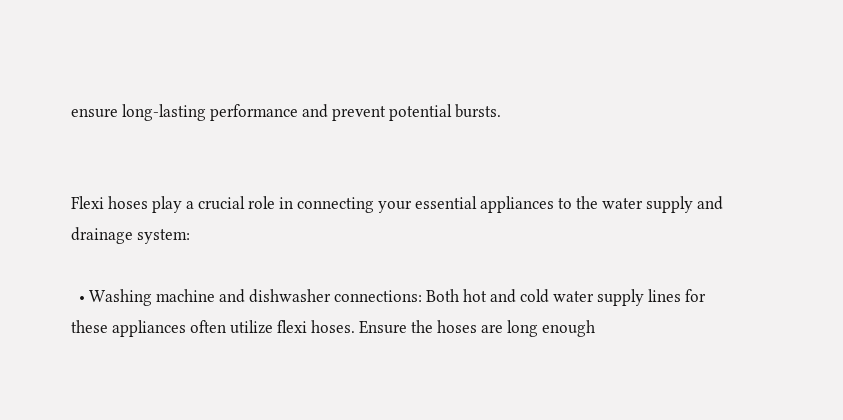ensure long-lasting performance and prevent potential bursts.


Flexi hoses play a crucial role in connecting your essential appliances to the water supply and drainage system:

  • Washing machine and dishwasher connections: Both hot and cold water supply lines for these appliances often utilize flexi hoses. Ensure the hoses are long enough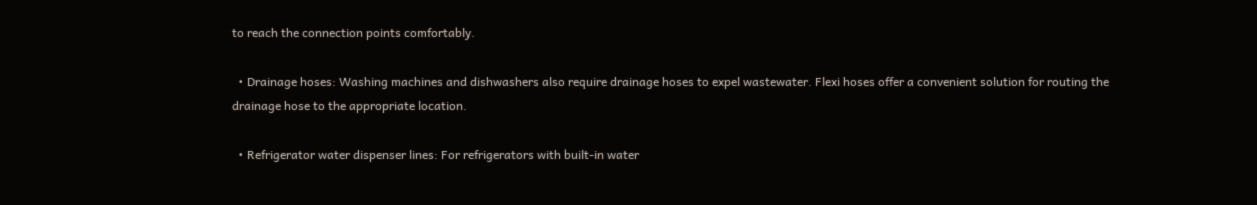to reach the connection points comfortably.

  • Drainage hoses: Washing machines and dishwashers also require drainage hoses to expel wastewater. Flexi hoses offer a convenient solution for routing the drainage hose to the appropriate location.

  • Refrigerator water dispenser lines: For refrigerators with built-in water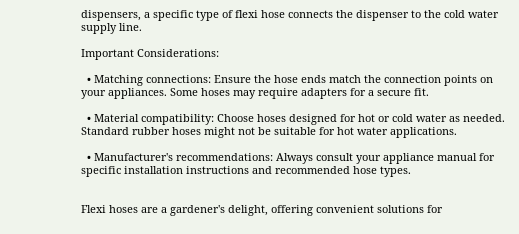dispensers, a specific type of flexi hose connects the dispenser to the cold water supply line.

Important Considerations:

  • Matching connections: Ensure the hose ends match the connection points on your appliances. Some hoses may require adapters for a secure fit.

  • Material compatibility: Choose hoses designed for hot or cold water as needed. Standard rubber hoses might not be suitable for hot water applications.

  • Manufacturer's recommendations: Always consult your appliance manual for specific installation instructions and recommended hose types.


Flexi hoses are a gardener's delight, offering convenient solutions for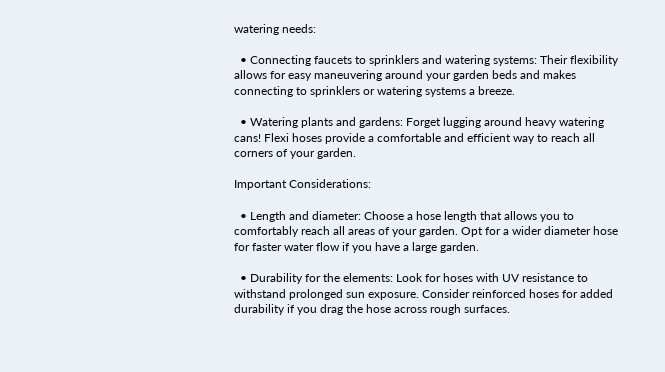watering needs:

  • Connecting faucets to sprinklers and watering systems: Their flexibility allows for easy maneuvering around your garden beds and makes connecting to sprinklers or watering systems a breeze.

  • Watering plants and gardens: Forget lugging around heavy watering cans! Flexi hoses provide a comfortable and efficient way to reach all corners of your garden.

Important Considerations:

  • Length and diameter: Choose a hose length that allows you to comfortably reach all areas of your garden. Opt for a wider diameter hose for faster water flow if you have a large garden.

  • Durability for the elements: Look for hoses with UV resistance to withstand prolonged sun exposure. Consider reinforced hoses for added durability if you drag the hose across rough surfaces.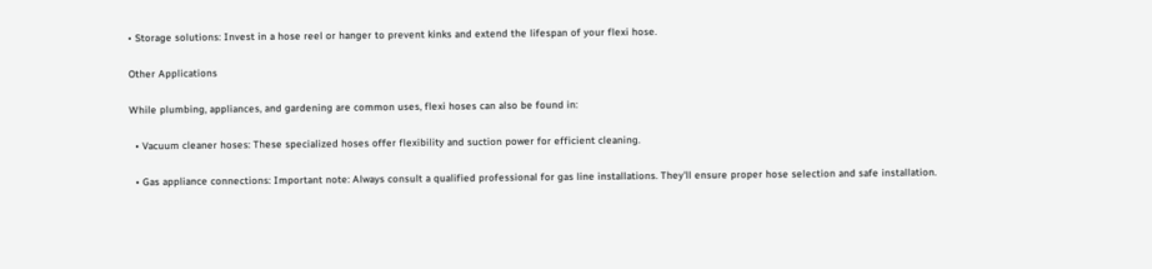• Storage solutions: Invest in a hose reel or hanger to prevent kinks and extend the lifespan of your flexi hose.

Other Applications

While plumbing, appliances, and gardening are common uses, flexi hoses can also be found in:

  • Vacuum cleaner hoses: These specialized hoses offer flexibility and suction power for efficient cleaning.

  • Gas appliance connections: Important note: Always consult a qualified professional for gas line installations. They'll ensure proper hose selection and safe installation.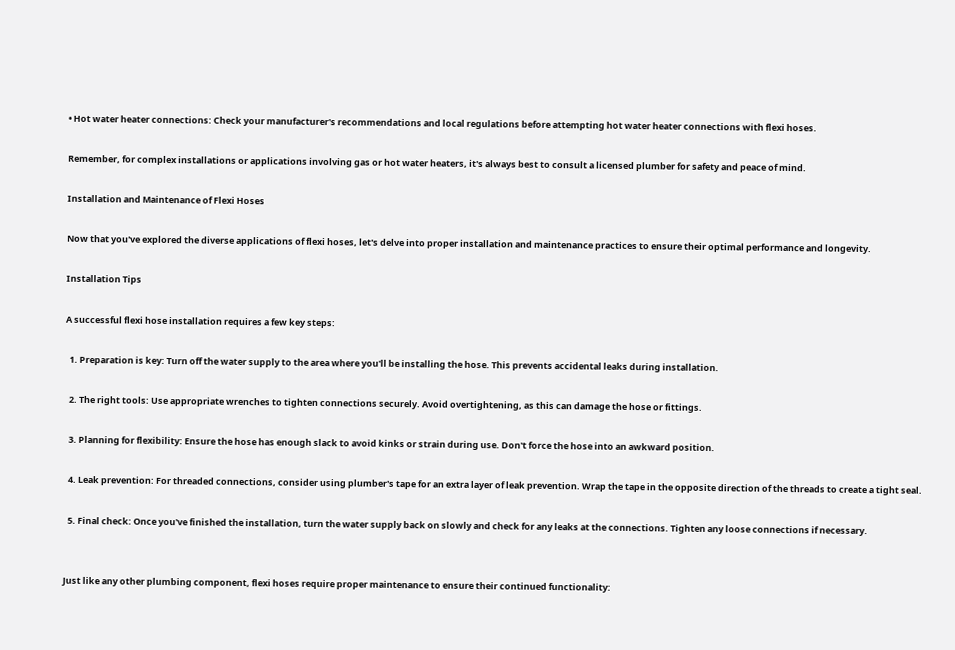• Hot water heater connections: Check your manufacturer's recommendations and local regulations before attempting hot water heater connections with flexi hoses.

Remember, for complex installations or applications involving gas or hot water heaters, it's always best to consult a licensed plumber for safety and peace of mind.

Installation and Maintenance of Flexi Hoses

Now that you've explored the diverse applications of flexi hoses, let's delve into proper installation and maintenance practices to ensure their optimal performance and longevity.

Installation Tips

A successful flexi hose installation requires a few key steps:

  1. Preparation is key: Turn off the water supply to the area where you'll be installing the hose. This prevents accidental leaks during installation.

  2. The right tools: Use appropriate wrenches to tighten connections securely. Avoid overtightening, as this can damage the hose or fittings.

  3. Planning for flexibility: Ensure the hose has enough slack to avoid kinks or strain during use. Don't force the hose into an awkward position.

  4. Leak prevention: For threaded connections, consider using plumber's tape for an extra layer of leak prevention. Wrap the tape in the opposite direction of the threads to create a tight seal.

  5. Final check: Once you've finished the installation, turn the water supply back on slowly and check for any leaks at the connections. Tighten any loose connections if necessary.


Just like any other plumbing component, flexi hoses require proper maintenance to ensure their continued functionality: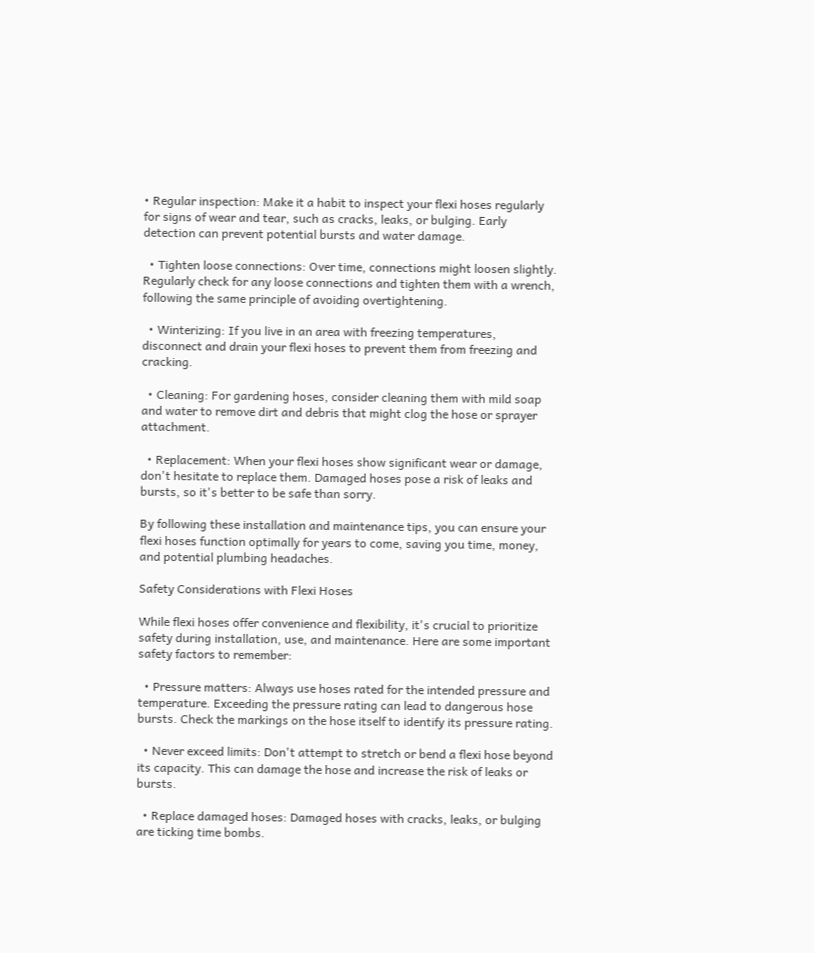• Regular inspection: Make it a habit to inspect your flexi hoses regularly for signs of wear and tear, such as cracks, leaks, or bulging. Early detection can prevent potential bursts and water damage.

  • Tighten loose connections: Over time, connections might loosen slightly. Regularly check for any loose connections and tighten them with a wrench, following the same principle of avoiding overtightening.

  • Winterizing: If you live in an area with freezing temperatures, disconnect and drain your flexi hoses to prevent them from freezing and cracking.

  • Cleaning: For gardening hoses, consider cleaning them with mild soap and water to remove dirt and debris that might clog the hose or sprayer attachment.

  • Replacement: When your flexi hoses show significant wear or damage, don't hesitate to replace them. Damaged hoses pose a risk of leaks and bursts, so it's better to be safe than sorry.

By following these installation and maintenance tips, you can ensure your flexi hoses function optimally for years to come, saving you time, money, and potential plumbing headaches.

Safety Considerations with Flexi Hoses

While flexi hoses offer convenience and flexibility, it's crucial to prioritize safety during installation, use, and maintenance. Here are some important safety factors to remember:

  • Pressure matters: Always use hoses rated for the intended pressure and temperature. Exceeding the pressure rating can lead to dangerous hose bursts. Check the markings on the hose itself to identify its pressure rating.

  • Never exceed limits: Don't attempt to stretch or bend a flexi hose beyond its capacity. This can damage the hose and increase the risk of leaks or bursts.

  • Replace damaged hoses: Damaged hoses with cracks, leaks, or bulging are ticking time bombs.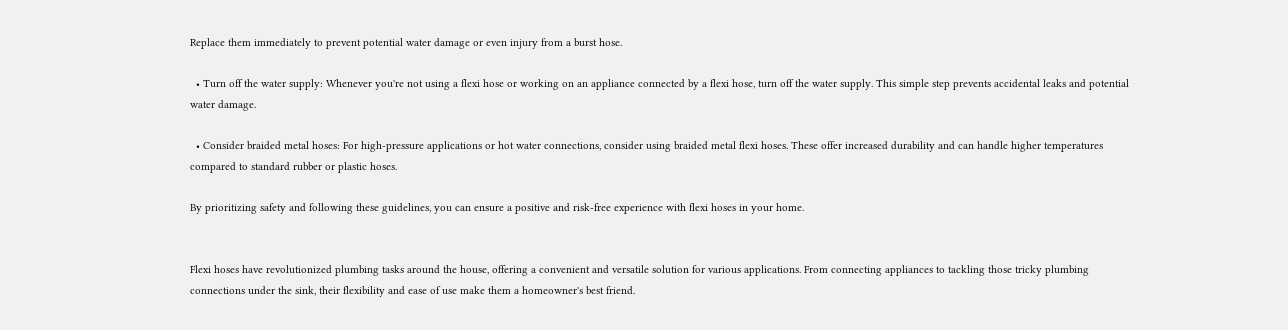Replace them immediately to prevent potential water damage or even injury from a burst hose.

  • Turn off the water supply: Whenever you're not using a flexi hose or working on an appliance connected by a flexi hose, turn off the water supply. This simple step prevents accidental leaks and potential water damage.

  • Consider braided metal hoses: For high-pressure applications or hot water connections, consider using braided metal flexi hoses. These offer increased durability and can handle higher temperatures compared to standard rubber or plastic hoses.

By prioritizing safety and following these guidelines, you can ensure a positive and risk-free experience with flexi hoses in your home.


Flexi hoses have revolutionized plumbing tasks around the house, offering a convenient and versatile solution for various applications. From connecting appliances to tackling those tricky plumbing connections under the sink, their flexibility and ease of use make them a homeowner's best friend.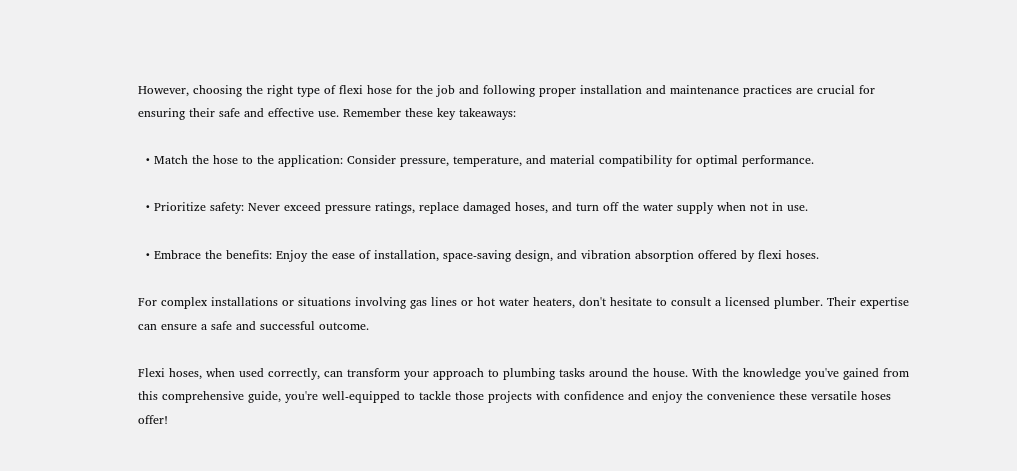However, choosing the right type of flexi hose for the job and following proper installation and maintenance practices are crucial for ensuring their safe and effective use. Remember these key takeaways:

  • Match the hose to the application: Consider pressure, temperature, and material compatibility for optimal performance.

  • Prioritize safety: Never exceed pressure ratings, replace damaged hoses, and turn off the water supply when not in use.

  • Embrace the benefits: Enjoy the ease of installation, space-saving design, and vibration absorption offered by flexi hoses.

For complex installations or situations involving gas lines or hot water heaters, don't hesitate to consult a licensed plumber. Their expertise can ensure a safe and successful outcome.

Flexi hoses, when used correctly, can transform your approach to plumbing tasks around the house. With the knowledge you've gained from this comprehensive guide, you're well-equipped to tackle those projects with confidence and enjoy the convenience these versatile hoses offer!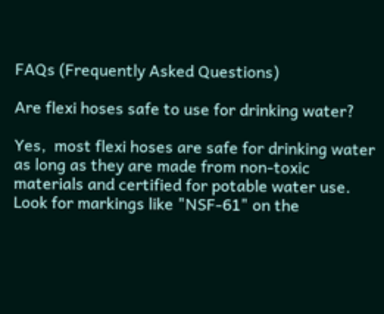FAQs (Frequently Asked Questions)

Are flexi hoses safe to use for drinking water?

Yes,  most flexi hoses are safe for drinking water as long as they are made from non-toxic materials and certified for potable water use. Look for markings like "NSF-61" on the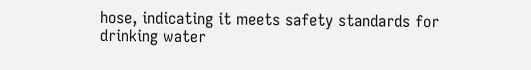hose, indicating it meets safety standards for drinking water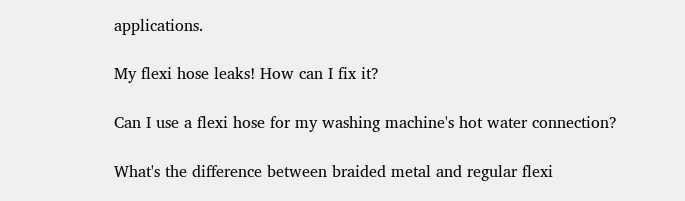applications.

My flexi hose leaks! How can I fix it?

Can I use a flexi hose for my washing machine's hot water connection?

What's the difference between braided metal and regular flexi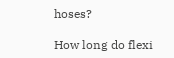hoses?

How long do flexi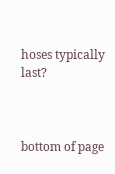hoses typically last?



bottom of page